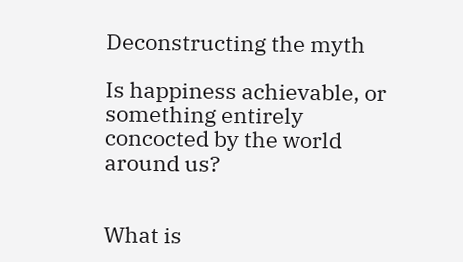Deconstructing the myth

Is happiness achievable, or something entirely concocted by the world around us?


What is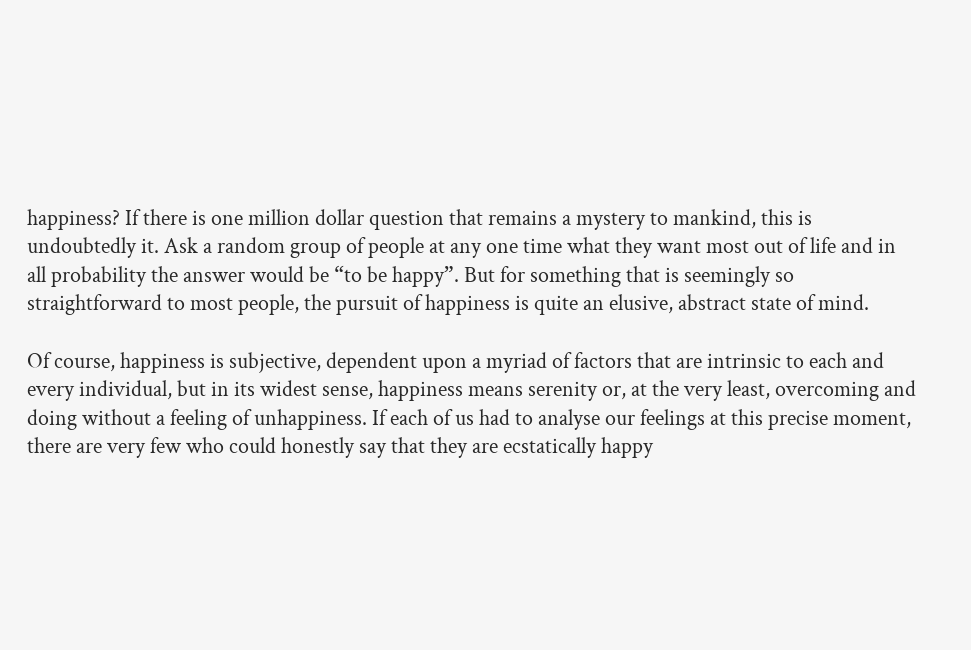happiness? If there is one million dollar question that remains a mystery to mankind, this is undoubtedly it. Ask a random group of people at any one time what they want most out of life and in all probability the answer would be “to be happy”. But for something that is seemingly so straightforward to most people, the pursuit of happiness is quite an elusive, abstract state of mind.

Of course, happiness is subjective, dependent upon a myriad of factors that are intrinsic to each and every individual, but in its widest sense, happiness means serenity or, at the very least, overcoming and doing without a feeling of unhappiness. If each of us had to analyse our feelings at this precise moment, there are very few who could honestly say that they are ecstatically happy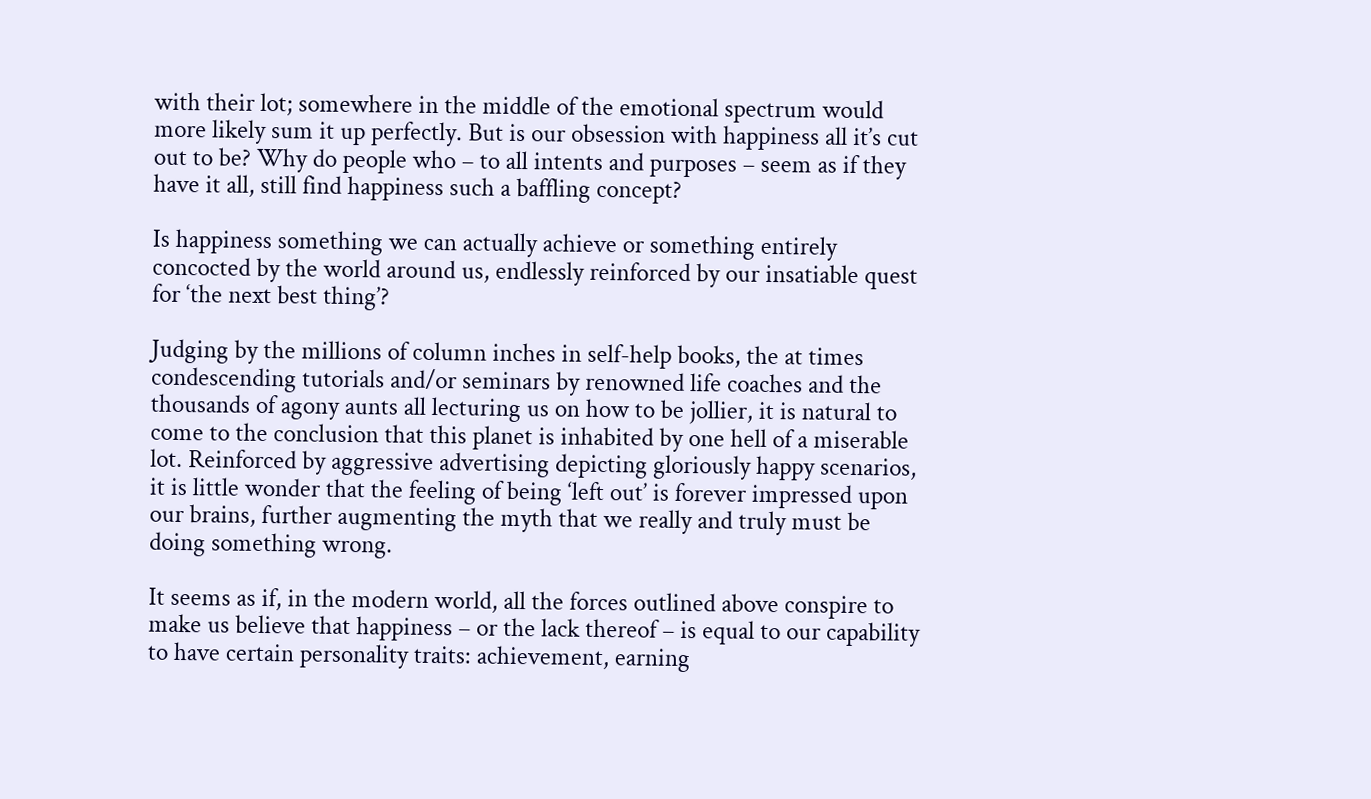with their lot; somewhere in the middle of the emotional spectrum would more likely sum it up perfectly. But is our obsession with happiness all it’s cut out to be? Why do people who – to all intents and purposes – seem as if they have it all, still find happiness such a baffling concept?

Is happiness something we can actually achieve or something entirely concocted by the world around us, endlessly reinforced by our insatiable quest for ‘the next best thing’?

Judging by the millions of column inches in self-help books, the at times condescending tutorials and/or seminars by renowned life coaches and the thousands of agony aunts all lecturing us on how to be jollier, it is natural to come to the conclusion that this planet is inhabited by one hell of a miserable lot. Reinforced by aggressive advertising depicting gloriously happy scenarios, it is little wonder that the feeling of being ‘left out’ is forever impressed upon our brains, further augmenting the myth that we really and truly must be doing something wrong.

It seems as if, in the modern world, all the forces outlined above conspire to make us believe that happiness – or the lack thereof – is equal to our capability to have certain personality traits: achievement, earning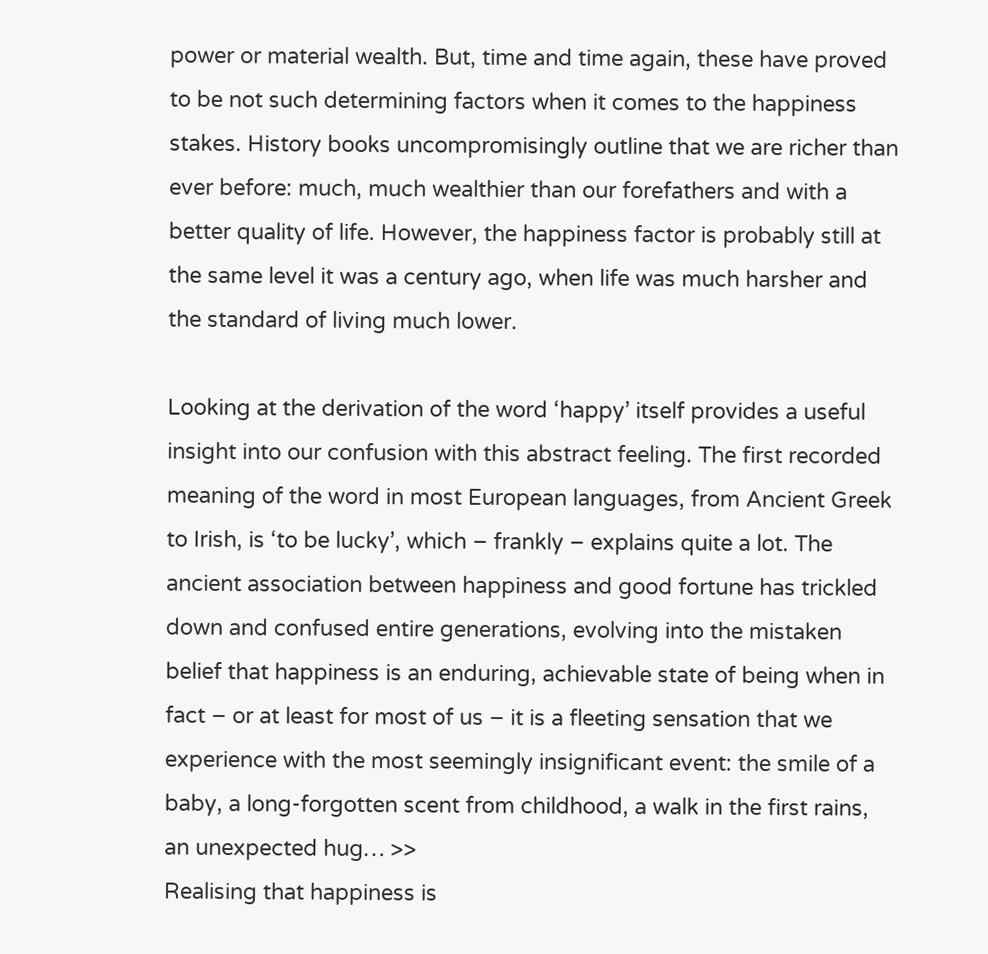power or material wealth. But, time and time again, these have proved to be not such determining factors when it comes to the happiness stakes. History books uncompromisingly outline that we are richer than ever before: much, much wealthier than our forefathers and with a better quality of life. However, the happiness factor is probably still at the same level it was a century ago, when life was much harsher and the standard of living much lower.

Looking at the derivation of the word ‘happy’ itself provides a useful insight into our confusion with this abstract feeling. The first recorded meaning of the word in most European languages, from Ancient Greek to Irish, is ‘to be lucky’, which – frankly – explains quite a lot. The ancient association between happiness and good fortune has trickled down and confused entire generations, evolving into the mistaken belief that happiness is an enduring, achievable state of being when in fact – or at least for most of us – it is a fleeting sensation that we experience with the most seemingly insignificant event: the smile of a baby, a long-forgotten scent from childhood, a walk in the first rains, an unexpected hug… >>
Realising that happiness is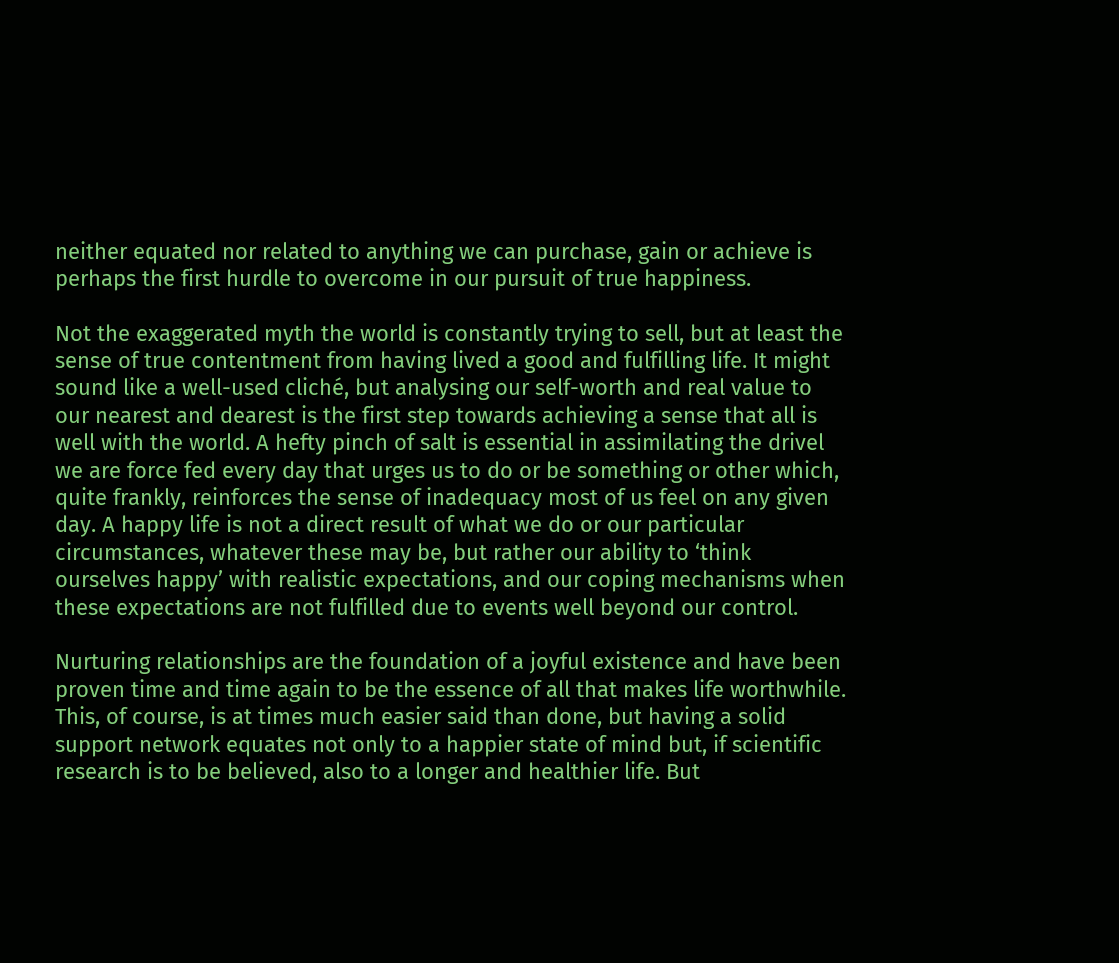neither equated nor related to anything we can purchase, gain or achieve is perhaps the first hurdle to overcome in our pursuit of true happiness.

Not the exaggerated myth the world is constantly trying to sell, but at least the sense of true contentment from having lived a good and fulfilling life. It might sound like a well-used cliché, but analysing our self-worth and real value to our nearest and dearest is the first step towards achieving a sense that all is well with the world. A hefty pinch of salt is essential in assimilating the drivel we are force fed every day that urges us to do or be something or other which, quite frankly, reinforces the sense of inadequacy most of us feel on any given day. A happy life is not a direct result of what we do or our particular circumstances, whatever these may be, but rather our ability to ‘think ourselves happy’ with realistic expectations, and our coping mechanisms when these expectations are not fulfilled due to events well beyond our control.

Nurturing relationships are the foundation of a joyful existence and have been proven time and time again to be the essence of all that makes life worthwhile. This, of course, is at times much easier said than done, but having a solid support network equates not only to a happier state of mind but, if scientific research is to be believed, also to a longer and healthier life. But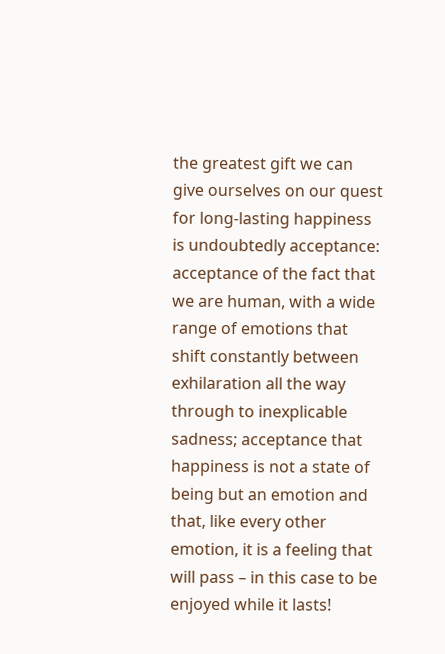the greatest gift we can give ourselves on our quest for long-lasting happiness is undoubtedly acceptance: acceptance of the fact that we are human, with a wide range of emotions that shift constantly between exhilaration all the way through to inexplicable sadness; acceptance that happiness is not a state of being but an emotion and that, like every other emotion, it is a feeling that will pass – in this case to be enjoyed while it lasts!